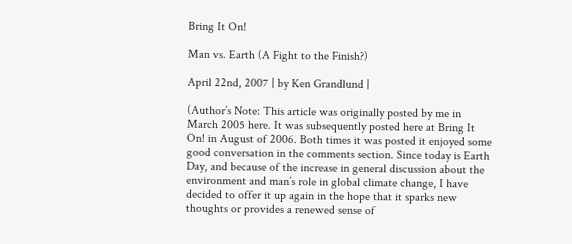Bring It On!

Man vs. Earth (A Fight to the Finish?)

April 22nd, 2007 | by Ken Grandlund |

(Author’s Note: This article was originally posted by me in March 2005 here. It was subsequently posted here at Bring It On! in August of 2006. Both times it was posted it enjoyed some good conversation in the comments section. Since today is Earth Day, and because of the increase in general discussion about the environment and man’s role in global climate change, I have decided to offer it up again in the hope that it sparks new thoughts or provides a renewed sense of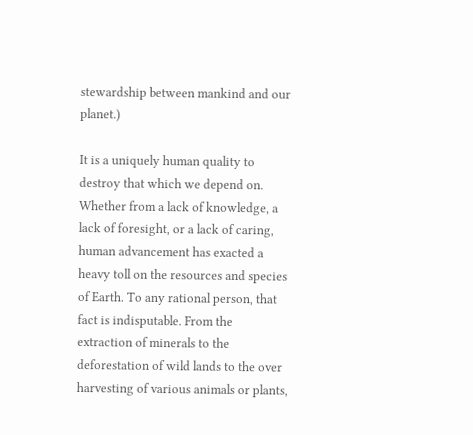stewardship between mankind and our planet.)

It is a uniquely human quality to destroy that which we depend on. Whether from a lack of knowledge, a lack of foresight, or a lack of caring, human advancement has exacted a heavy toll on the resources and species of Earth. To any rational person, that fact is indisputable. From the extraction of minerals to the deforestation of wild lands to the over harvesting of various animals or plants,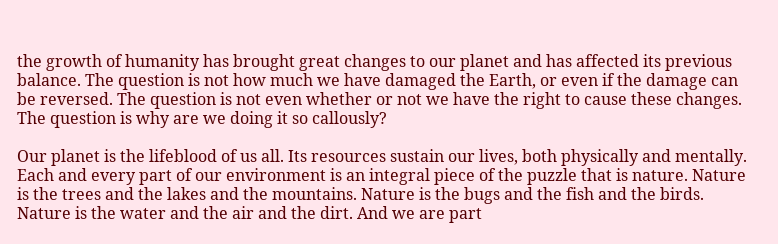the growth of humanity has brought great changes to our planet and has affected its previous balance. The question is not how much we have damaged the Earth, or even if the damage can be reversed. The question is not even whether or not we have the right to cause these changes. The question is why are we doing it so callously?

Our planet is the lifeblood of us all. Its resources sustain our lives, both physically and mentally. Each and every part of our environment is an integral piece of the puzzle that is nature. Nature is the trees and the lakes and the mountains. Nature is the bugs and the fish and the birds. Nature is the water and the air and the dirt. And we are part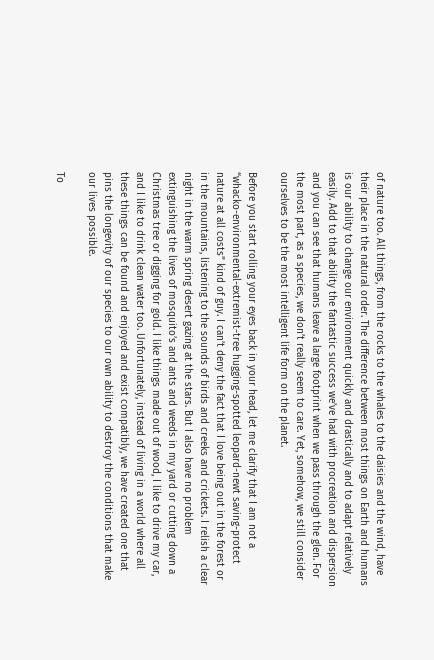of nature too. All things, from the rocks to the whales to the daisies and the wind, have their place in the natural order. The difference between most things on Earth and humans is our ability to change our environment quickly and drastically and to adapt relatively easily. Add to that ability the fantastic success we’ve had with procreation and dispersion and you can see that humans leave a large footprint when we pass through the glen. For the most part, as a species, we don’t really seem to care. Yet, somehow, we still consider ourselves to be the most intelligent life form on the planet.

Before you start rolling your eyes back in your head, let me clarify that I am not a “whacko-environmental-extremist-tree hugging-spotted leopard-newt saving-protect nature at all costs” kind of guy. I can’t deny the fact that I love being out in the forest or in the mountains, listening to the sounds of birds and creeks and crickets. I relish a clear night in the warm spring desert gazing at the stars. But I also have no problem extinguishing the lives of mosquito’s and ants and weeds in my yard or cutting down a Christmas tree or digging for gold. I like things made out of wood, I like to drive my car, and I like to drink clean water too. Unfortunately, instead of living in a world where all these things can be found and enjoyed and exist compatibly, we have created one that pins the longevity of our species to our own ability to destroy the conditions that make our lives possible.

To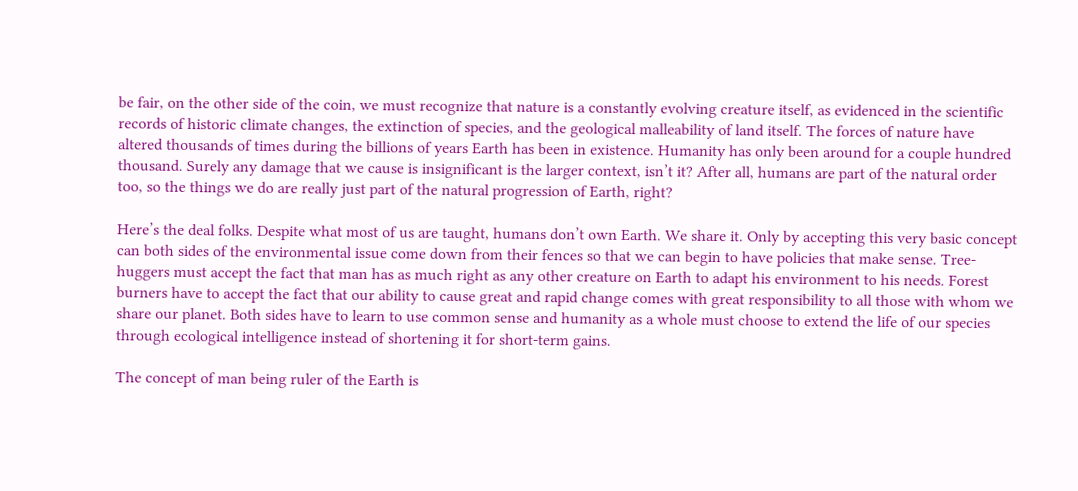be fair, on the other side of the coin, we must recognize that nature is a constantly evolving creature itself, as evidenced in the scientific records of historic climate changes, the extinction of species, and the geological malleability of land itself. The forces of nature have altered thousands of times during the billions of years Earth has been in existence. Humanity has only been around for a couple hundred thousand. Surely any damage that we cause is insignificant is the larger context, isn’t it? After all, humans are part of the natural order too, so the things we do are really just part of the natural progression of Earth, right?

Here’s the deal folks. Despite what most of us are taught, humans don’t own Earth. We share it. Only by accepting this very basic concept can both sides of the environmental issue come down from their fences so that we can begin to have policies that make sense. Tree-huggers must accept the fact that man has as much right as any other creature on Earth to adapt his environment to his needs. Forest burners have to accept the fact that our ability to cause great and rapid change comes with great responsibility to all those with whom we share our planet. Both sides have to learn to use common sense and humanity as a whole must choose to extend the life of our species through ecological intelligence instead of shortening it for short-term gains.

The concept of man being ruler of the Earth is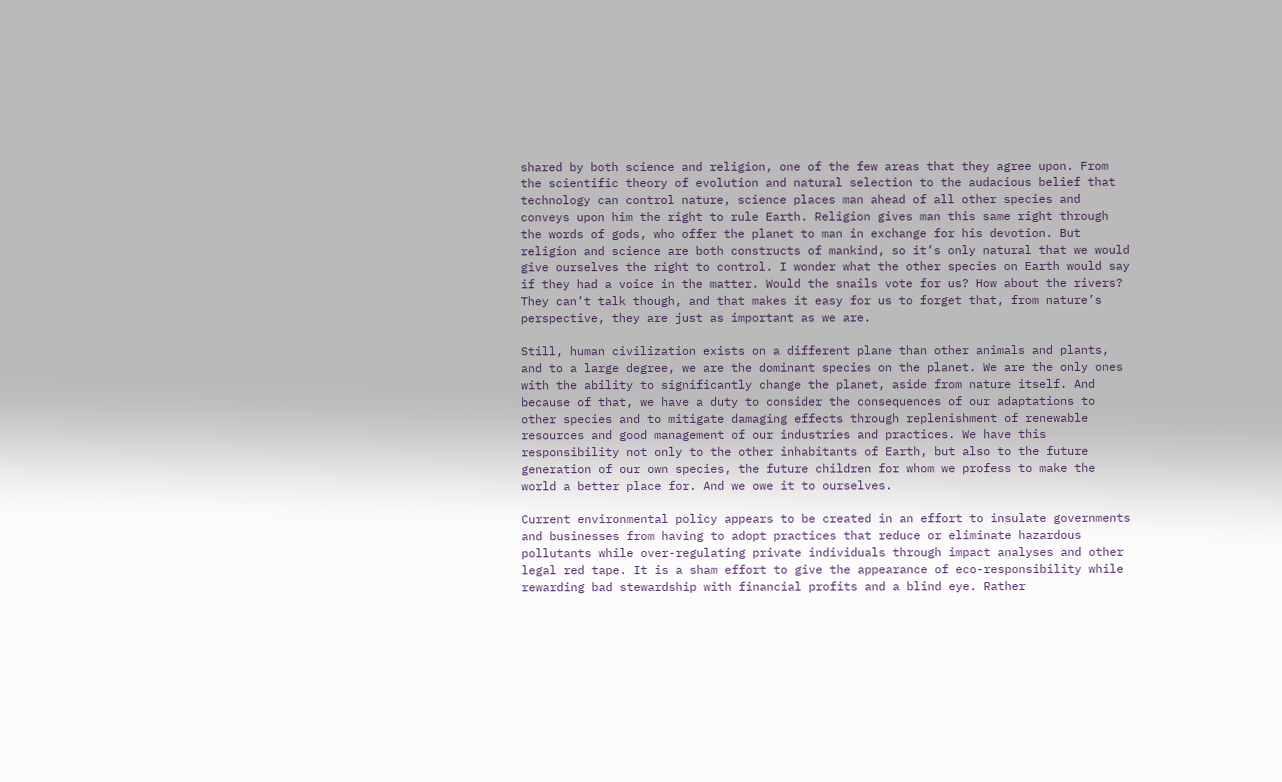shared by both science and religion, one of the few areas that they agree upon. From the scientific theory of evolution and natural selection to the audacious belief that technology can control nature, science places man ahead of all other species and conveys upon him the right to rule Earth. Religion gives man this same right through the words of gods, who offer the planet to man in exchange for his devotion. But religion and science are both constructs of mankind, so it’s only natural that we would give ourselves the right to control. I wonder what the other species on Earth would say if they had a voice in the matter. Would the snails vote for us? How about the rivers? They can’t talk though, and that makes it easy for us to forget that, from nature’s perspective, they are just as important as we are.

Still, human civilization exists on a different plane than other animals and plants, and to a large degree, we are the dominant species on the planet. We are the only ones with the ability to significantly change the planet, aside from nature itself. And because of that, we have a duty to consider the consequences of our adaptations to other species and to mitigate damaging effects through replenishment of renewable resources and good management of our industries and practices. We have this responsibility not only to the other inhabitants of Earth, but also to the future generation of our own species, the future children for whom we profess to make the world a better place for. And we owe it to ourselves.

Current environmental policy appears to be created in an effort to insulate governments and businesses from having to adopt practices that reduce or eliminate hazardous pollutants while over-regulating private individuals through impact analyses and other legal red tape. It is a sham effort to give the appearance of eco-responsibility while rewarding bad stewardship with financial profits and a blind eye. Rather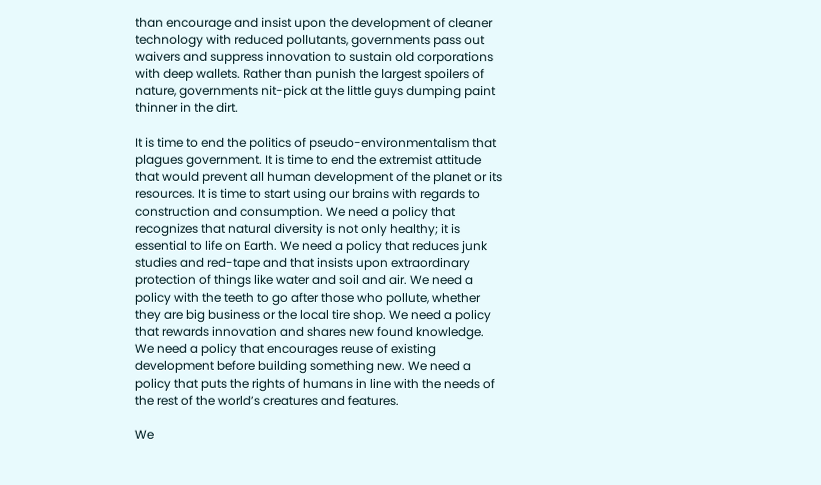than encourage and insist upon the development of cleaner technology with reduced pollutants, governments pass out waivers and suppress innovation to sustain old corporations with deep wallets. Rather than punish the largest spoilers of nature, governments nit-pick at the little guys dumping paint thinner in the dirt.

It is time to end the politics of pseudo-environmentalism that plagues government. It is time to end the extremist attitude that would prevent all human development of the planet or its resources. It is time to start using our brains with regards to construction and consumption. We need a policy that recognizes that natural diversity is not only healthy; it is essential to life on Earth. We need a policy that reduces junk studies and red-tape and that insists upon extraordinary protection of things like water and soil and air. We need a policy with the teeth to go after those who pollute, whether they are big business or the local tire shop. We need a policy that rewards innovation and shares new found knowledge. We need a policy that encourages reuse of existing development before building something new. We need a policy that puts the rights of humans in line with the needs of the rest of the world’s creatures and features.

We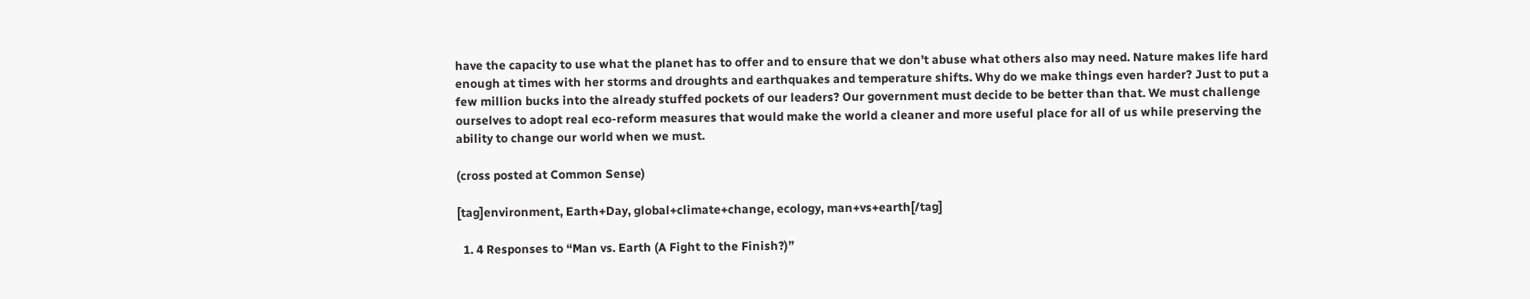have the capacity to use what the planet has to offer and to ensure that we don’t abuse what others also may need. Nature makes life hard enough at times with her storms and droughts and earthquakes and temperature shifts. Why do we make things even harder? Just to put a few million bucks into the already stuffed pockets of our leaders? Our government must decide to be better than that. We must challenge ourselves to adopt real eco-reform measures that would make the world a cleaner and more useful place for all of us while preserving the ability to change our world when we must.

(cross posted at Common Sense)

[tag]environment, Earth+Day, global+climate+change, ecology, man+vs+earth[/tag]

  1. 4 Responses to “Man vs. Earth (A Fight to the Finish?)”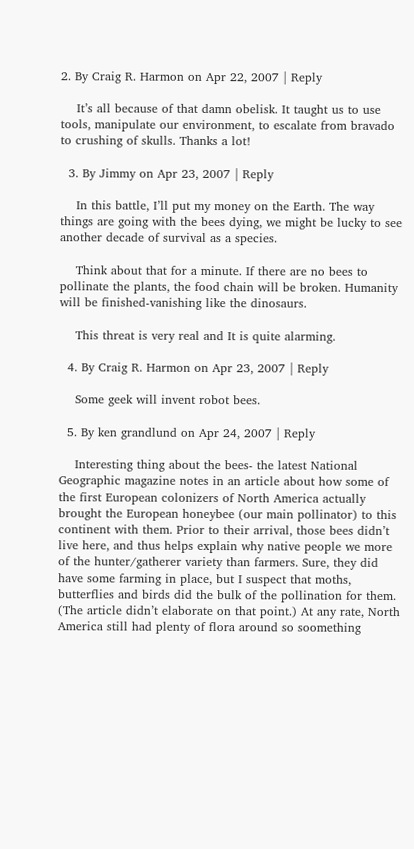2. By Craig R. Harmon on Apr 22, 2007 | Reply

    It’s all because of that damn obelisk. It taught us to use tools, manipulate our environment, to escalate from bravado to crushing of skulls. Thanks a lot!

  3. By Jimmy on Apr 23, 2007 | Reply

    In this battle, I’ll put my money on the Earth. The way things are going with the bees dying, we might be lucky to see another decade of survival as a species.

    Think about that for a minute. If there are no bees to pollinate the plants, the food chain will be broken. Humanity will be finished-vanishing like the dinosaurs.

    This threat is very real and It is quite alarming.

  4. By Craig R. Harmon on Apr 23, 2007 | Reply

    Some geek will invent robot bees.

  5. By ken grandlund on Apr 24, 2007 | Reply

    Interesting thing about the bees- the latest National Geographic magazine notes in an article about how some of the first European colonizers of North America actually brought the European honeybee (our main pollinator) to this continent with them. Prior to their arrival, those bees didn’t live here, and thus helps explain why native people we more of the hunter/gatherer variety than farmers. Sure, they did have some farming in place, but I suspect that moths, butterflies and birds did the bulk of the pollination for them. (The article didn’t elaborate on that point.) At any rate, North America still had plenty of flora around so soomething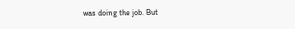was doing the job. But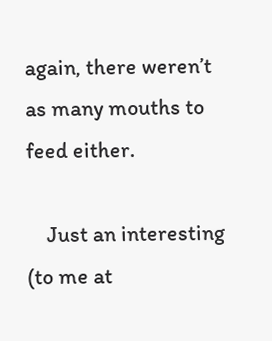again, there weren’t as many mouths to feed either.

    Just an interesting (to me at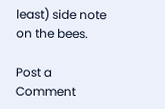least) side note on the bees.

Post a Comment